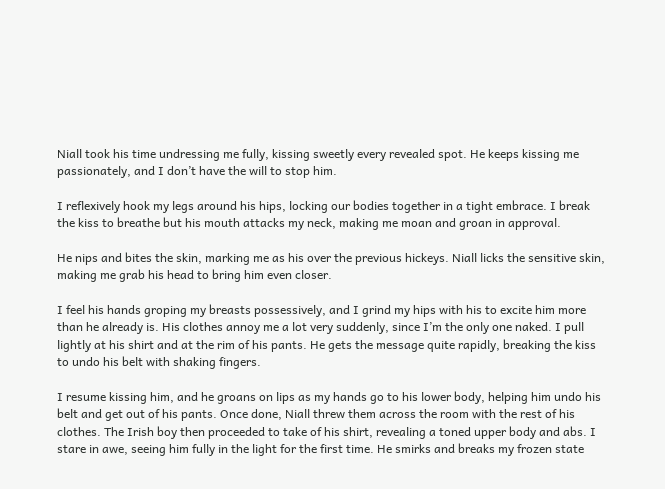Niall took his time undressing me fully, kissing sweetly every revealed spot. He keeps kissing me passionately, and I don’t have the will to stop him.

I reflexively hook my legs around his hips, locking our bodies together in a tight embrace. I break the kiss to breathe but his mouth attacks my neck, making me moan and groan in approval.

He nips and bites the skin, marking me as his over the previous hickeys. Niall licks the sensitive skin, making me grab his head to bring him even closer.

I feel his hands groping my breasts possessively, and I grind my hips with his to excite him more than he already is. His clothes annoy me a lot very suddenly, since I’m the only one naked. I pull lightly at his shirt and at the rim of his pants. He gets the message quite rapidly, breaking the kiss to undo his belt with shaking fingers.

I resume kissing him, and he groans on lips as my hands go to his lower body, helping him undo his belt and get out of his pants. Once done, Niall threw them across the room with the rest of his clothes. The Irish boy then proceeded to take of his shirt, revealing a toned upper body and abs. I stare in awe, seeing him fully in the light for the first time. He smirks and breaks my frozen state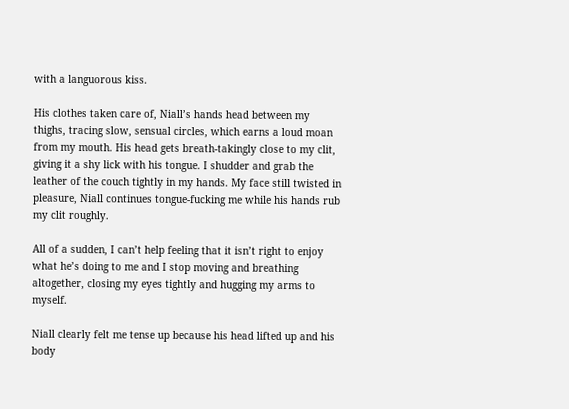with a languorous kiss.

His clothes taken care of, Niall’s hands head between my thighs, tracing slow, sensual circles, which earns a loud moan from my mouth. His head gets breath-takingly close to my clit, giving it a shy lick with his tongue. I shudder and grab the leather of the couch tightly in my hands. My face still twisted in pleasure, Niall continues tongue-fucking me while his hands rub my clit roughly.

All of a sudden, I can’t help feeling that it isn’t right to enjoy what he’s doing to me and I stop moving and breathing altogether, closing my eyes tightly and hugging my arms to myself.

Niall clearly felt me tense up because his head lifted up and his body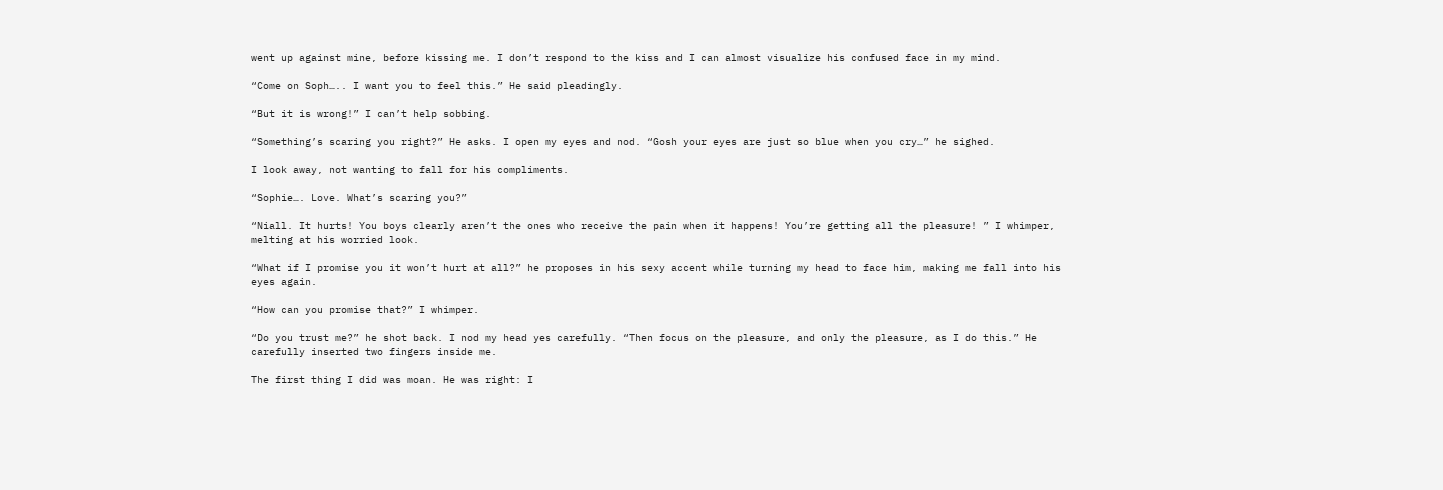went up against mine, before kissing me. I don’t respond to the kiss and I can almost visualize his confused face in my mind.

“Come on Soph….. I want you to feel this.” He said pleadingly.

“But it is wrong!” I can’t help sobbing.

“Something’s scaring you right?” He asks. I open my eyes and nod. “Gosh your eyes are just so blue when you cry…” he sighed.

I look away, not wanting to fall for his compliments.

“Sophie…. Love. What’s scaring you?”

“Niall. It hurts! You boys clearly aren’t the ones who receive the pain when it happens! You’re getting all the pleasure! ” I whimper, melting at his worried look.

“What if I promise you it won’t hurt at all?” he proposes in his sexy accent while turning my head to face him, making me fall into his eyes again.

“How can you promise that?” I whimper.

“Do you trust me?” he shot back. I nod my head yes carefully. “Then focus on the pleasure, and only the pleasure, as I do this.” He carefully inserted two fingers inside me.

The first thing I did was moan. He was right: I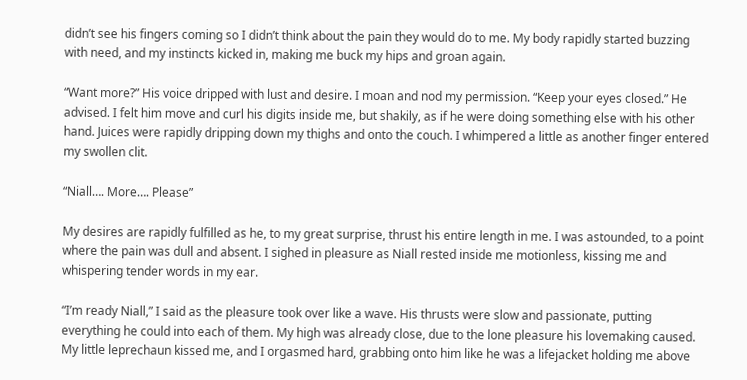didn’t see his fingers coming so I didn’t think about the pain they would do to me. My body rapidly started buzzing with need, and my instincts kicked in, making me buck my hips and groan again.

“Want more?” His voice dripped with lust and desire. I moan and nod my permission. “Keep your eyes closed.” He advised. I felt him move and curl his digits inside me, but shakily, as if he were doing something else with his other hand. Juices were rapidly dripping down my thighs and onto the couch. I whimpered a little as another finger entered my swollen clit.

“Niall…. More…. Please”

My desires are rapidly fulfilled as he, to my great surprise, thrust his entire length in me. I was astounded, to a point where the pain was dull and absent. I sighed in pleasure as Niall rested inside me motionless, kissing me and whispering tender words in my ear.

“I’m ready Niall,” I said as the pleasure took over like a wave. His thrusts were slow and passionate, putting everything he could into each of them. My high was already close, due to the lone pleasure his lovemaking caused. My little leprechaun kissed me, and I orgasmed hard, grabbing onto him like he was a lifejacket holding me above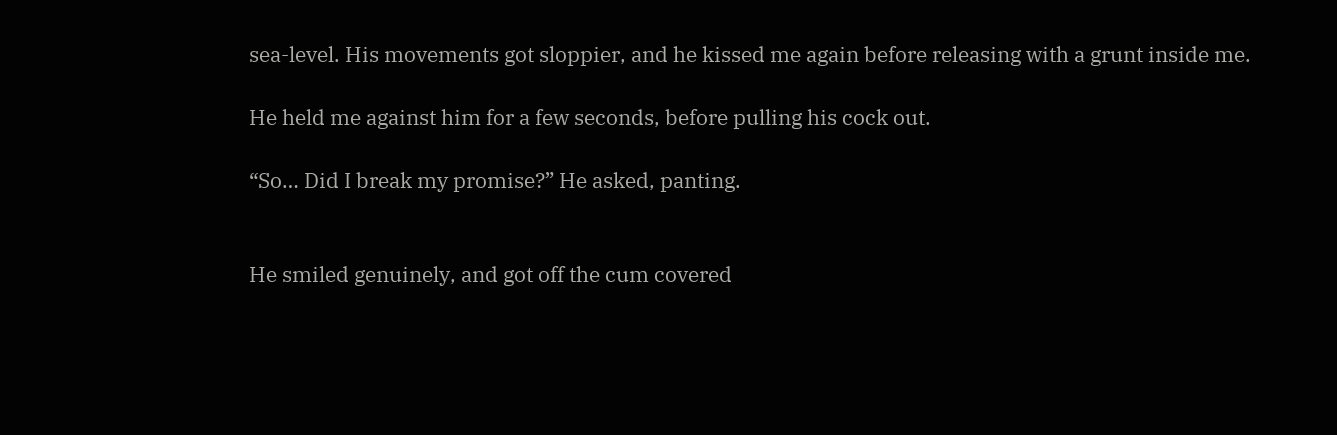sea-level. His movements got sloppier, and he kissed me again before releasing with a grunt inside me.

He held me against him for a few seconds, before pulling his cock out.

“So… Did I break my promise?” He asked, panting.


He smiled genuinely, and got off the cum covered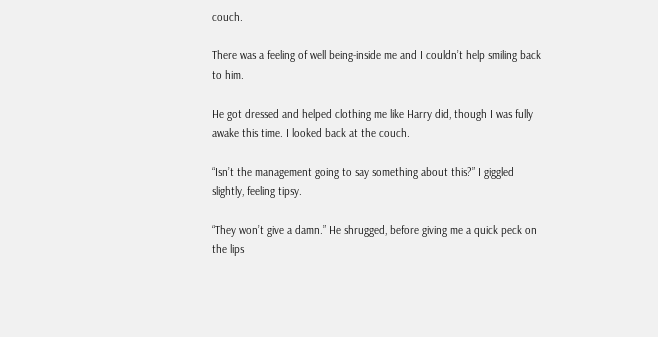couch.

There was a feeling of well being-inside me and I couldn’t help smiling back to him.

He got dressed and helped clothing me like Harry did, though I was fully awake this time. I looked back at the couch.

“Isn’t the management going to say something about this?” I giggled slightly, feeling tipsy.

“They won’t give a damn.” He shrugged, before giving me a quick peck on the lips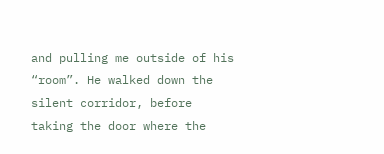and pulling me outside of his “room”. He walked down the silent corridor, before taking the door where the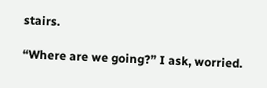stairs.

“Where are we going?” I ask, worried.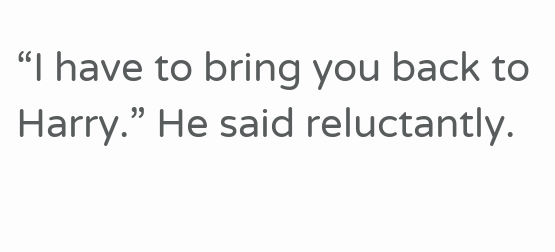“I have to bring you back to Harry.” He said reluctantly.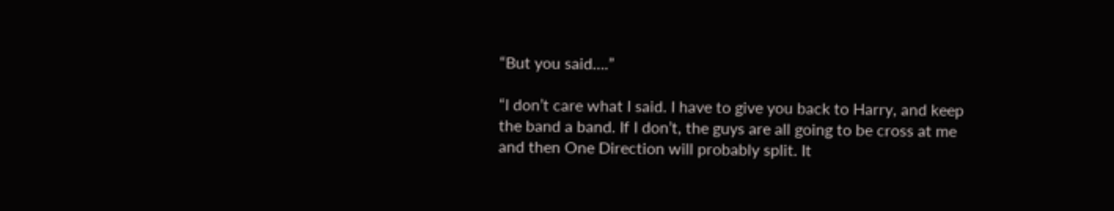“But you said….”

“I don’t care what I said. I have to give you back to Harry, and keep the band a band. If I don’t, the guys are all going to be cross at me and then One Direction will probably split. It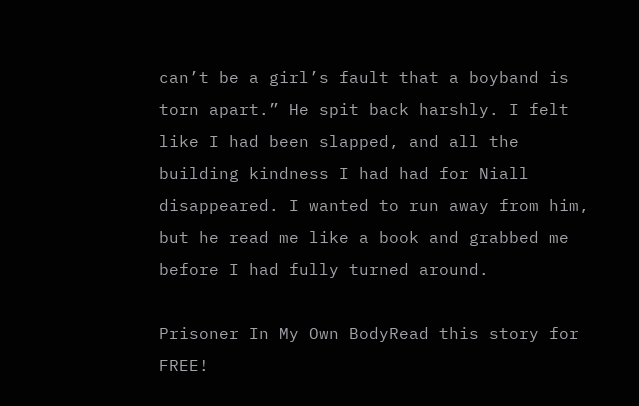can’t be a girl’s fault that a boyband is torn apart.” He spit back harshly. I felt like I had been slapped, and all the building kindness I had had for Niall disappeared. I wanted to run away from him, but he read me like a book and grabbed me before I had fully turned around.

Prisoner In My Own BodyRead this story for FREE!